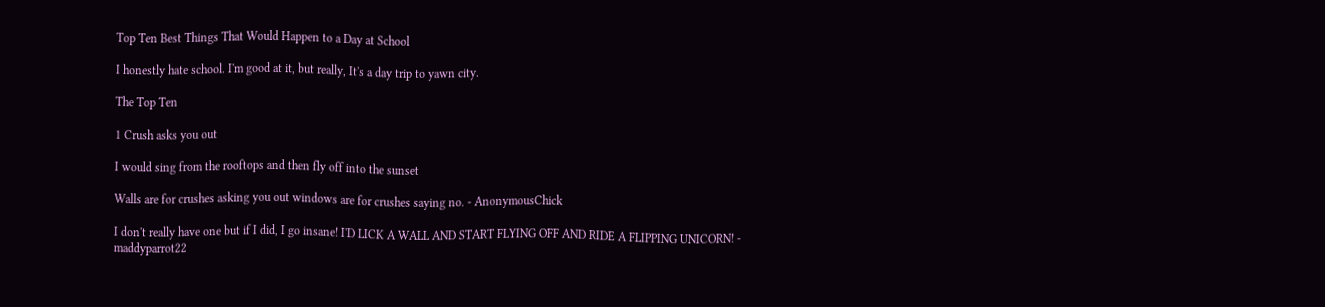Top Ten Best Things That Would Happen to a Day at School

I honestly hate school. I'm good at it, but really, It's a day trip to yawn city.

The Top Ten

1 Crush asks you out

I would sing from the rooftops and then fly off into the sunset

Walls are for crushes asking you out windows are for crushes saying no. - AnonymousChick

I don't really have one but if I did, I go insane! I'D LICK A WALL AND START FLYING OFF AND RIDE A FLIPPING UNICORN! - maddyparrot22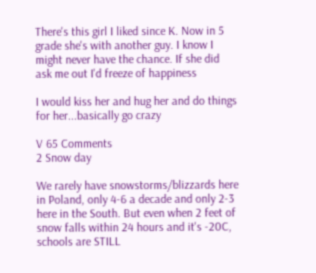There's this girl I liked since K. Now in 5 grade she's with another guy. I know I might never have the chance. If she did ask me out I'd freeze of happiness

I would kiss her and hug her and do things for her...basically go crazy

V 65 Comments
2 Snow day

We rarely have snowstorms/blizzards here in Poland, only 4-6 a decade and only 2-3 here in the South. But even when 2 feet of snow falls within 24 hours and it's -20C, schools are STILL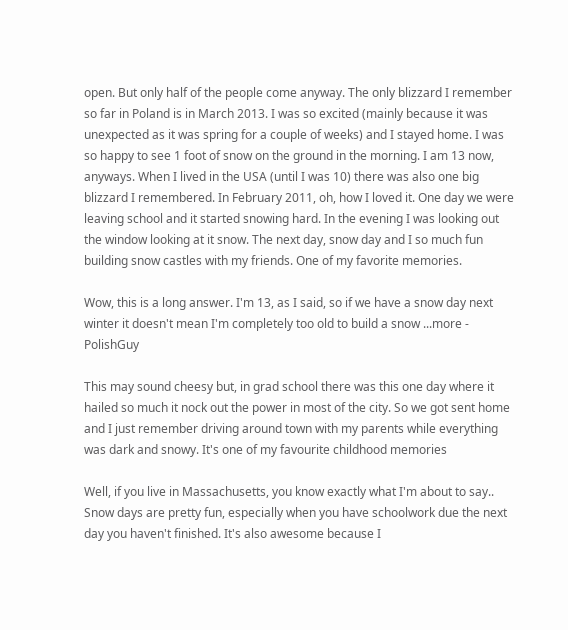open. But only half of the people come anyway. The only blizzard I remember so far in Poland is in March 2013. I was so excited (mainly because it was unexpected as it was spring for a couple of weeks) and I stayed home. I was so happy to see 1 foot of snow on the ground in the morning. I am 13 now, anyways. When I lived in the USA (until I was 10) there was also one big blizzard I remembered. In February 2011, oh, how I loved it. One day we were leaving school and it started snowing hard. In the evening I was looking out the window looking at it snow. The next day, snow day and I so much fun building snow castles with my friends. One of my favorite memories.

Wow, this is a long answer. I'm 13, as I said, so if we have a snow day next winter it doesn't mean I'm completely too old to build a snow ...more - PolishGuy

This may sound cheesy but, in grad school there was this one day where it hailed so much it nock out the power in most of the city. So we got sent home and I just remember driving around town with my parents while everything was dark and snowy. It's one of my favourite childhood memories

Well, if you live in Massachusetts, you know exactly what I'm about to say..
Snow days are pretty fun, especially when you have schoolwork due the next day you haven't finished. It's also awesome because I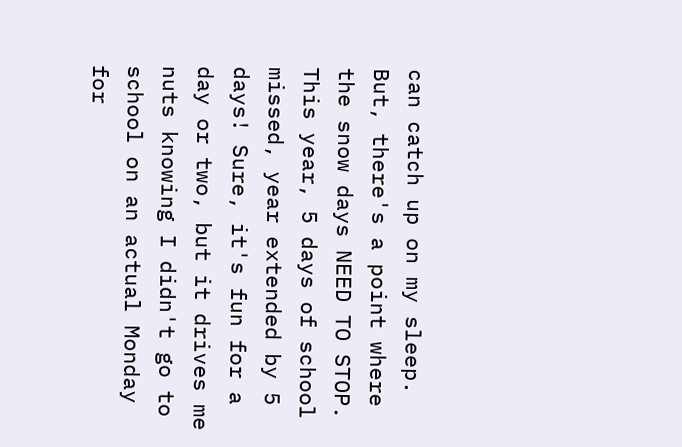can catch up on my sleep. But, there's a point where the snow days NEED TO STOP. This year, 5 days of school missed, year extended by 5 days! Sure, it's fun for a day or two, but it drives me nuts knowing I didn't go to school on an actual Monday for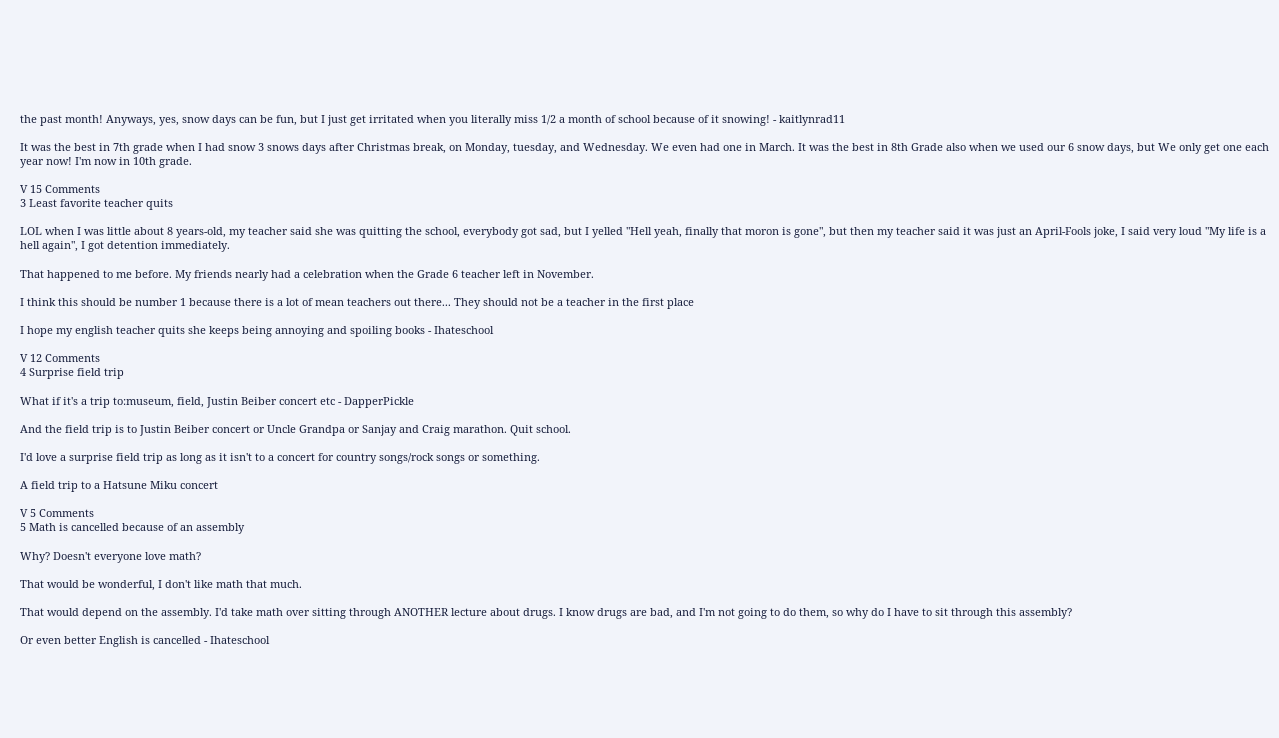the past month! Anyways, yes, snow days can be fun, but I just get irritated when you literally miss 1/2 a month of school because of it snowing! - kaitlynrad11

It was the best in 7th grade when I had snow 3 snows days after Christmas break, on Monday, tuesday, and Wednesday. We even had one in March. It was the best in 8th Grade also when we used our 6 snow days, but We only get one each year now! I'm now in 10th grade.

V 15 Comments
3 Least favorite teacher quits

LOL when I was little about 8 years-old, my teacher said she was quitting the school, everybody got sad, but I yelled "Hell yeah, finally that moron is gone", but then my teacher said it was just an April-Fools joke, I said very loud "My life is a hell again", I got detention immediately.

That happened to me before. My friends nearly had a celebration when the Grade 6 teacher left in November.

I think this should be number 1 because there is a lot of mean teachers out there... They should not be a teacher in the first place

I hope my english teacher quits she keeps being annoying and spoiling books - Ihateschool

V 12 Comments
4 Surprise field trip

What if it's a trip to:museum, field, Justin Beiber concert etc - DapperPickle

And the field trip is to Justin Beiber concert or Uncle Grandpa or Sanjay and Craig marathon. Quit school.

I'd love a surprise field trip as long as it isn't to a concert for country songs/rock songs or something.

A field trip to a Hatsune Miku concert

V 5 Comments
5 Math is cancelled because of an assembly

Why? Doesn't everyone love math?

That would be wonderful, I don't like math that much.

That would depend on the assembly. I'd take math over sitting through ANOTHER lecture about drugs. I know drugs are bad, and I'm not going to do them, so why do I have to sit through this assembly?

Or even better English is cancelled - Ihateschool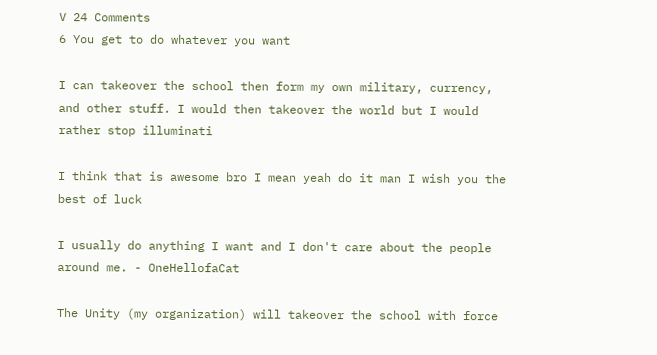V 24 Comments
6 You get to do whatever you want

I can takeover the school then form my own military, currency, and other stuff. I would then takeover the world but I would rather stop illuminati

I think that is awesome bro I mean yeah do it man I wish you the best of luck

I usually do anything I want and I don't care about the people around me. - OneHellofaCat

The Unity (my organization) will takeover the school with force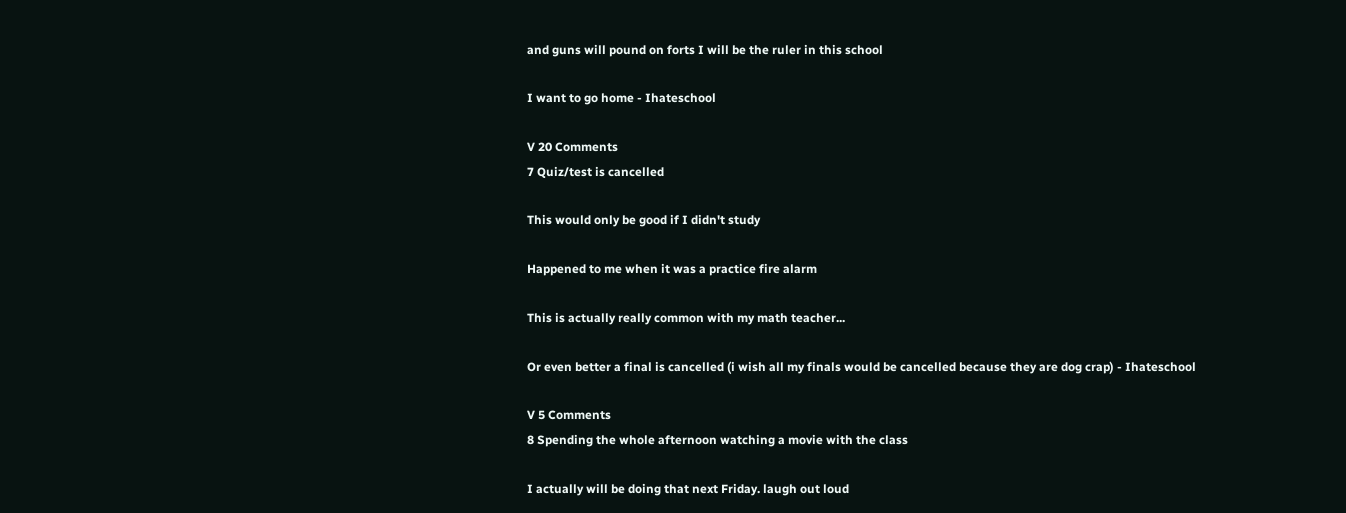and guns will pound on forts I will be the ruler in this school

I want to go home - Ihateschool

V 20 Comments
7 Quiz/test is cancelled

This would only be good if I didn't study

Happened to me when it was a practice fire alarm

This is actually really common with my math teacher...

Or even better a final is cancelled (i wish all my finals would be cancelled because they are dog crap) - Ihateschool

V 5 Comments
8 Spending the whole afternoon watching a movie with the class

I actually will be doing that next Friday. laugh out loud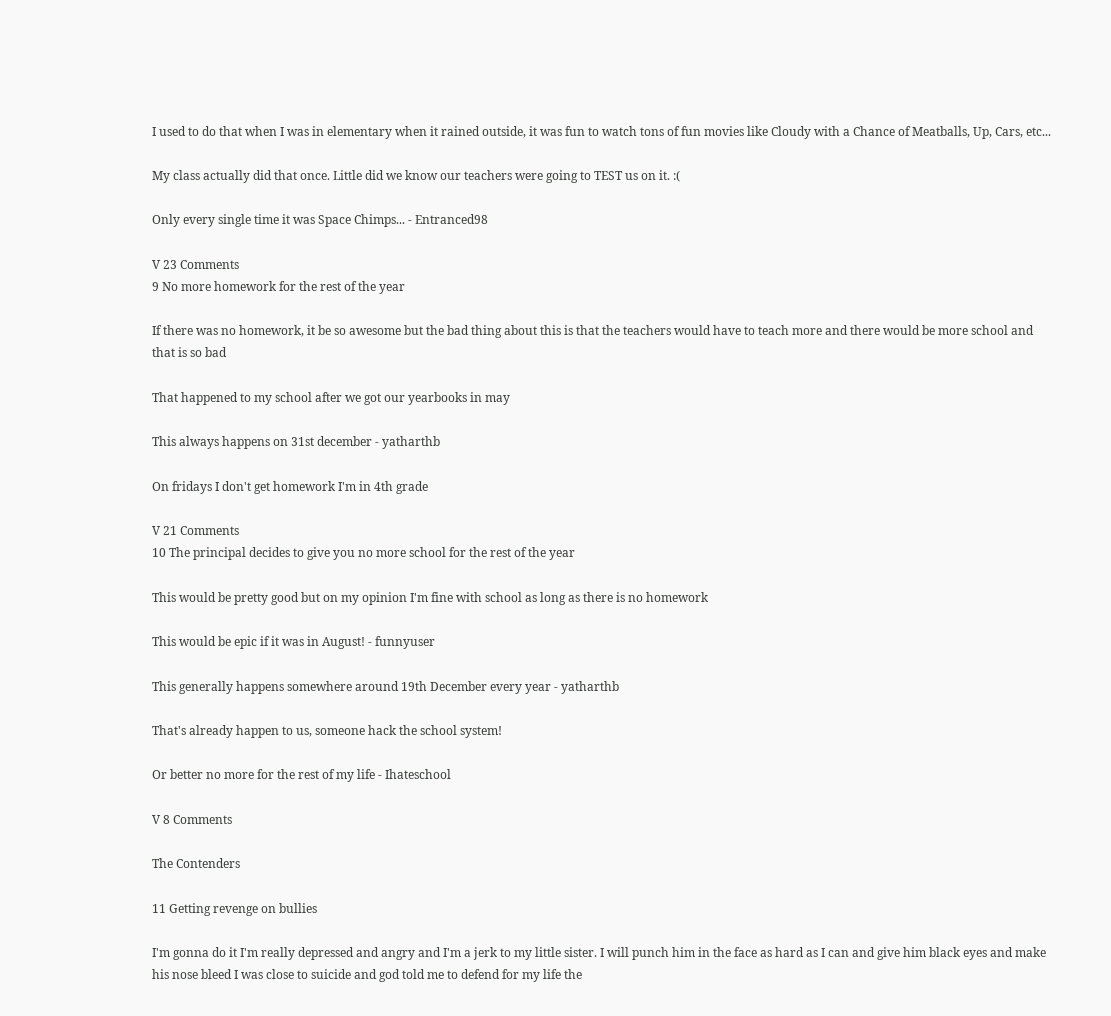I used to do that when I was in elementary when it rained outside, it was fun to watch tons of fun movies like Cloudy with a Chance of Meatballs, Up, Cars, etc...

My class actually did that once. Little did we know our teachers were going to TEST us on it. :(

Only every single time it was Space Chimps... - Entranced98

V 23 Comments
9 No more homework for the rest of the year

If there was no homework, it be so awesome but the bad thing about this is that the teachers would have to teach more and there would be more school and that is so bad

That happened to my school after we got our yearbooks in may

This always happens on 31st december - yatharthb

On fridays I don't get homework I'm in 4th grade

V 21 Comments
10 The principal decides to give you no more school for the rest of the year

This would be pretty good but on my opinion I'm fine with school as long as there is no homework

This would be epic if it was in August! - funnyuser

This generally happens somewhere around 19th December every year - yatharthb

That's already happen to us, someone hack the school system!

Or better no more for the rest of my life - Ihateschool

V 8 Comments

The Contenders

11 Getting revenge on bullies

I'm gonna do it I'm really depressed and angry and I'm a jerk to my little sister. I will punch him in the face as hard as I can and give him black eyes and make his nose bleed I was close to suicide and god told me to defend for my life the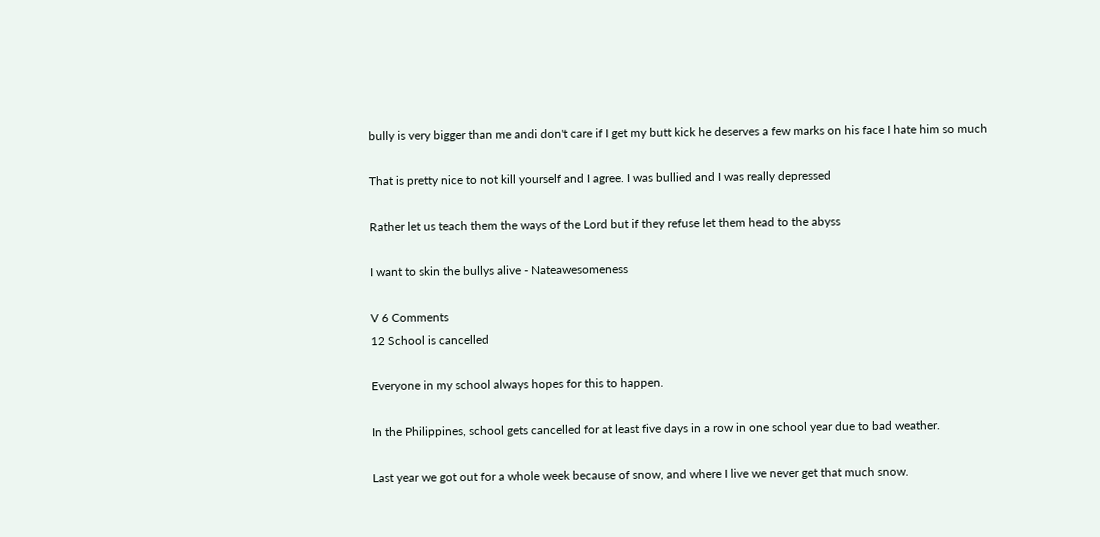bully is very bigger than me andi don't care if I get my butt kick he deserves a few marks on his face I hate him so much

That is pretty nice to not kill yourself and I agree. I was bullied and I was really depressed

Rather let us teach them the ways of the Lord but if they refuse let them head to the abyss

I want to skin the bullys alive - Nateawesomeness

V 6 Comments
12 School is cancelled

Everyone in my school always hopes for this to happen.

In the Philippines, school gets cancelled for at least five days in a row in one school year due to bad weather.

Last year we got out for a whole week because of snow, and where I live we never get that much snow.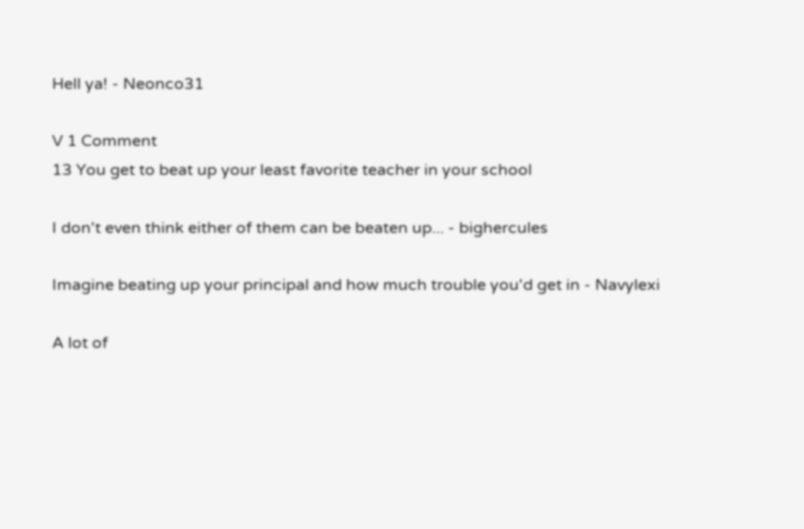Hell ya! - Neonco31

V 1 Comment
13 You get to beat up your least favorite teacher in your school

I don't even think either of them can be beaten up... - bighercules

Imagine beating up your principal and how much trouble you'd get in - Navylexi

A lot of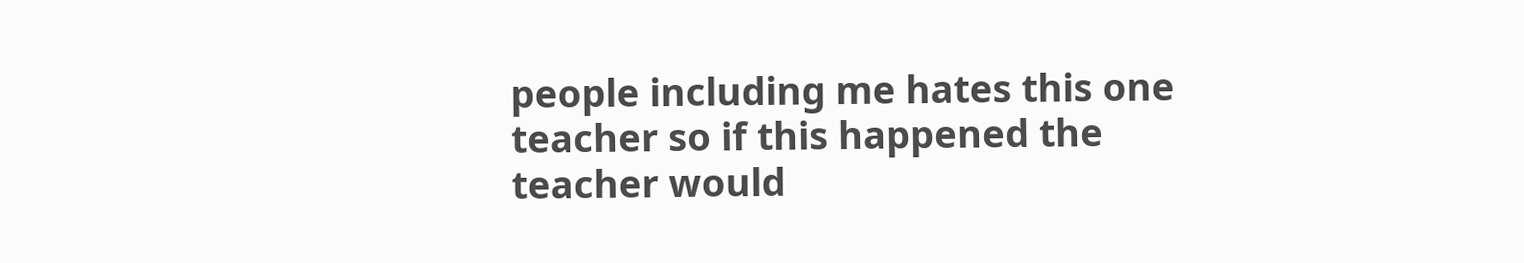people including me hates this one teacher so if this happened the teacher would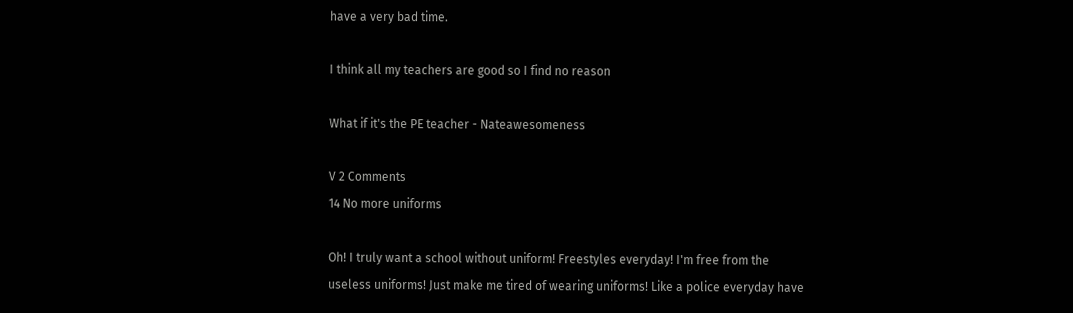have a very bad time.

I think all my teachers are good so I find no reason

What if it's the PE teacher - Nateawesomeness

V 2 Comments
14 No more uniforms

Oh! I truly want a school without uniform! Freestyles everyday! I'm free from the useless uniforms! Just make me tired of wearing uniforms! Like a police everyday have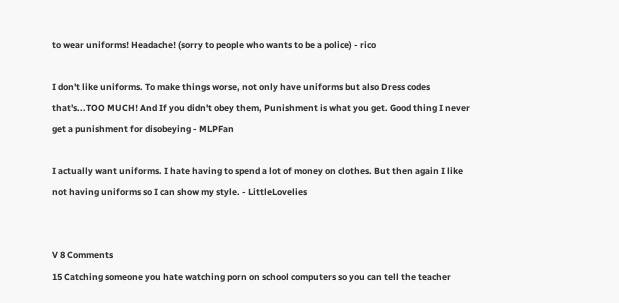to wear uniforms! Headache! (sorry to people who wants to be a police) - rico

I don't like uniforms. To make things worse, not only have uniforms but also Dress codes that's...TOO MUCH! And If you didn't obey them, Punishment is what you get. Good thing I never get a punishment for disobeying - MLPFan

I actually want uniforms. I hate having to spend a lot of money on clothes. But then again I like not having uniforms so I can show my style. - LittleLovelies


V 8 Comments
15 Catching someone you hate watching porn on school computers so you can tell the teacher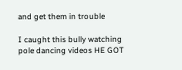and get them in trouble

I caught this bully watching pole dancing videos HE GOT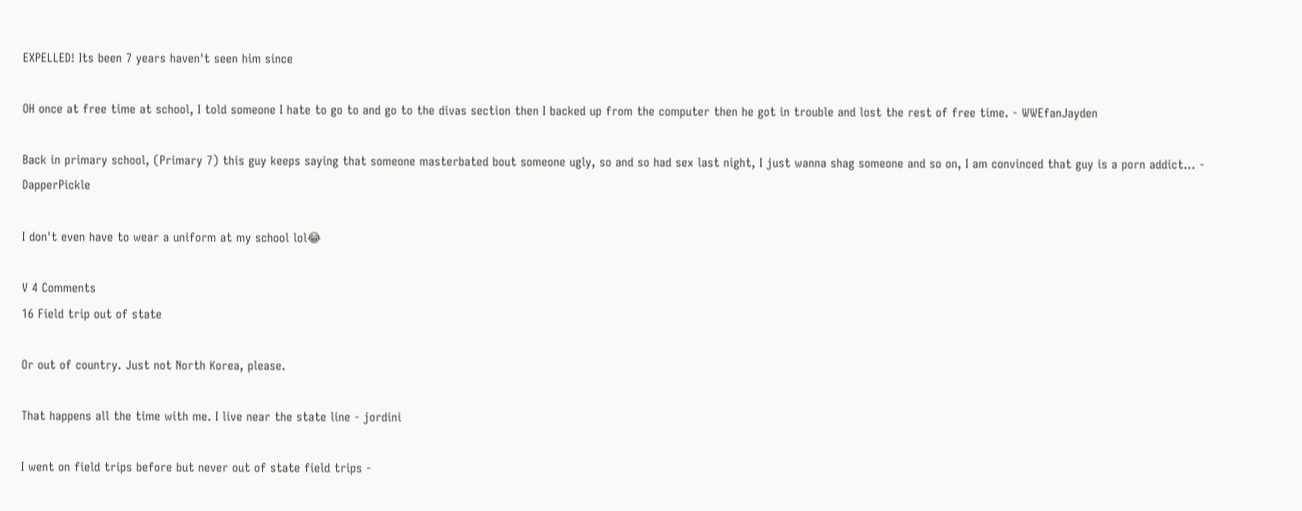EXPELLED! Its been 7 years haven't seen him since

OH once at free time at school, I told someone I hate to go to and go to the divas section then I backed up from the computer then he got in trouble and lost the rest of free time. - WWEfanJayden

Back in primary school, (Primary 7) this guy keeps saying that someone masterbated bout someone ugly, so and so had sex last night, I just wanna shag someone and so on, I am convinced that guy is a porn addict... - DapperPickle

I don't even have to wear a uniform at my school lol😂

V 4 Comments
16 Field trip out of state

Or out of country. Just not North Korea, please.

That happens all the time with me. I live near the state line - jordini

I went on field trips before but never out of state field trips -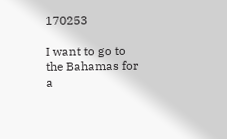170253

I want to go to the Bahamas for a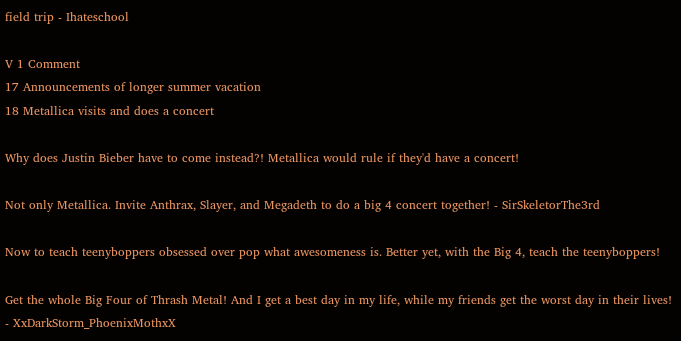field trip - Ihateschool

V 1 Comment
17 Announcements of longer summer vacation
18 Metallica visits and does a concert

Why does Justin Bieber have to come instead?! Metallica would rule if they'd have a concert!

Not only Metallica. Invite Anthrax, Slayer, and Megadeth to do a big 4 concert together! - SirSkeletorThe3rd

Now to teach teenyboppers obsessed over pop what awesomeness is. Better yet, with the Big 4, teach the teenyboppers!

Get the whole Big Four of Thrash Metal! And I get a best day in my life, while my friends get the worst day in their lives! - XxDarkStorm_PhoenixMothxX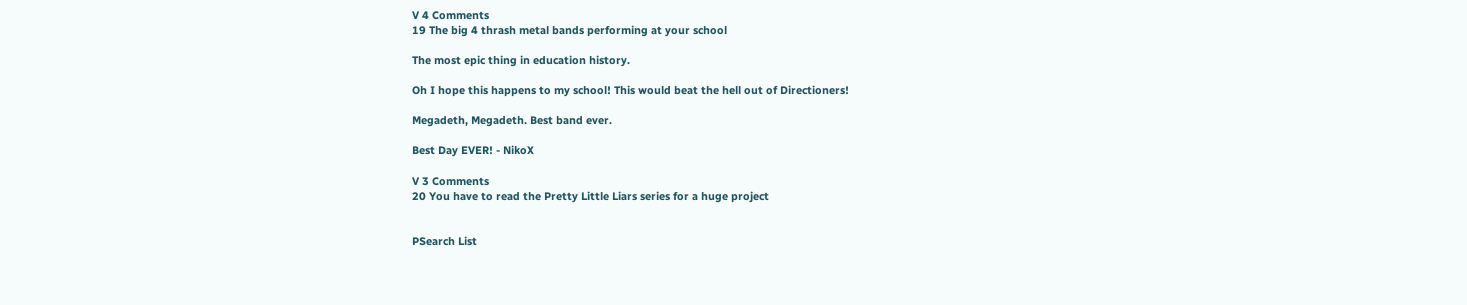V 4 Comments
19 The big 4 thrash metal bands performing at your school

The most epic thing in education history.

Oh I hope this happens to my school! This would beat the hell out of Directioners!

Megadeth, Megadeth. Best band ever.

Best Day EVER! - NikoX

V 3 Comments
20 You have to read the Pretty Little Liars series for a huge project


PSearch List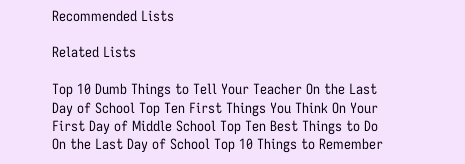Recommended Lists

Related Lists

Top 10 Dumb Things to Tell Your Teacher On the Last Day of School Top Ten First Things You Think On Your First Day of Middle School Top Ten Best Things to Do On the Last Day of School Top 10 Things to Remember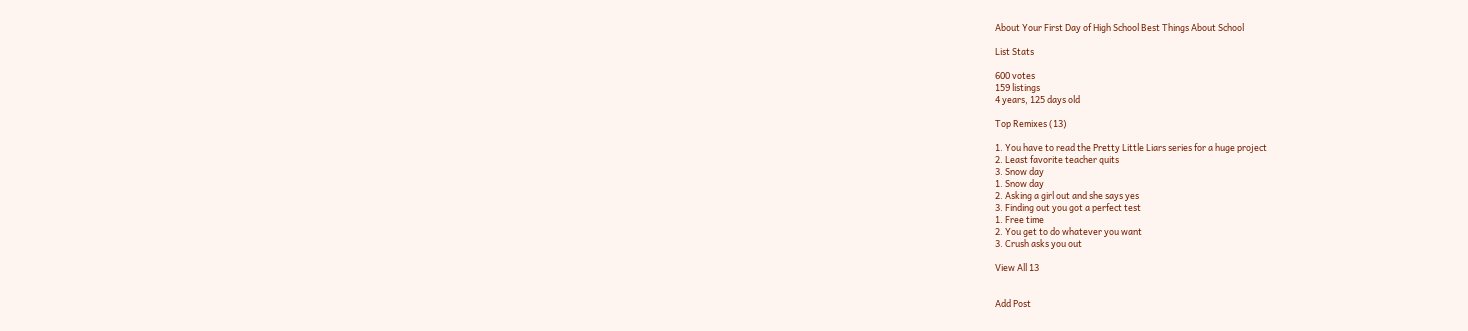About Your First Day of High School Best Things About School

List Stats

600 votes
159 listings
4 years, 125 days old

Top Remixes (13)

1. You have to read the Pretty Little Liars series for a huge project
2. Least favorite teacher quits
3. Snow day
1. Snow day
2. Asking a girl out and she says yes
3. Finding out you got a perfect test
1. Free time
2. You get to do whatever you want
3. Crush asks you out

View All 13


Add Post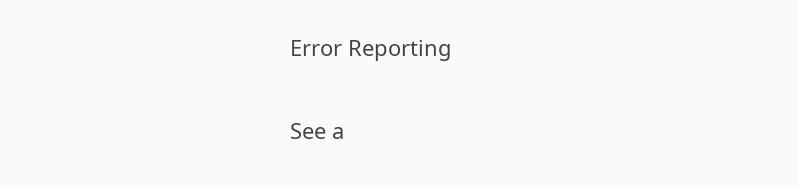Error Reporting

See a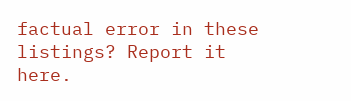factual error in these listings? Report it here.